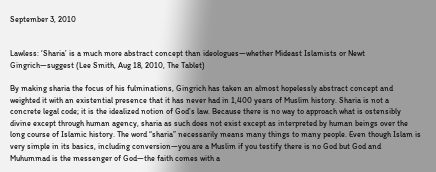September 3, 2010


Lawless: ‘Sharia’ is a much more abstract concept than ideologues—whether Mideast Islamists or Newt Gingrich—suggest (Lee Smith, Aug 18, 2010, The Tablet)

By making sharia the focus of his fulminations, Gingrich has taken an almost hopelessly abstract concept and weighted it with an existential presence that it has never had in 1,400 years of Muslim history. Sharia is not a concrete legal code; it is the idealized notion of God’s law. Because there is no way to approach what is ostensibly divine except through human agency, sharia as such does not exist except as interpreted by human beings over the long course of Islamic history. The word “sharia” necessarily means many things to many people. Even though Islam is very simple in its basics, including conversion—you are a Muslim if you testify there is no God but God and Muhummad is the messenger of God—the faith comes with a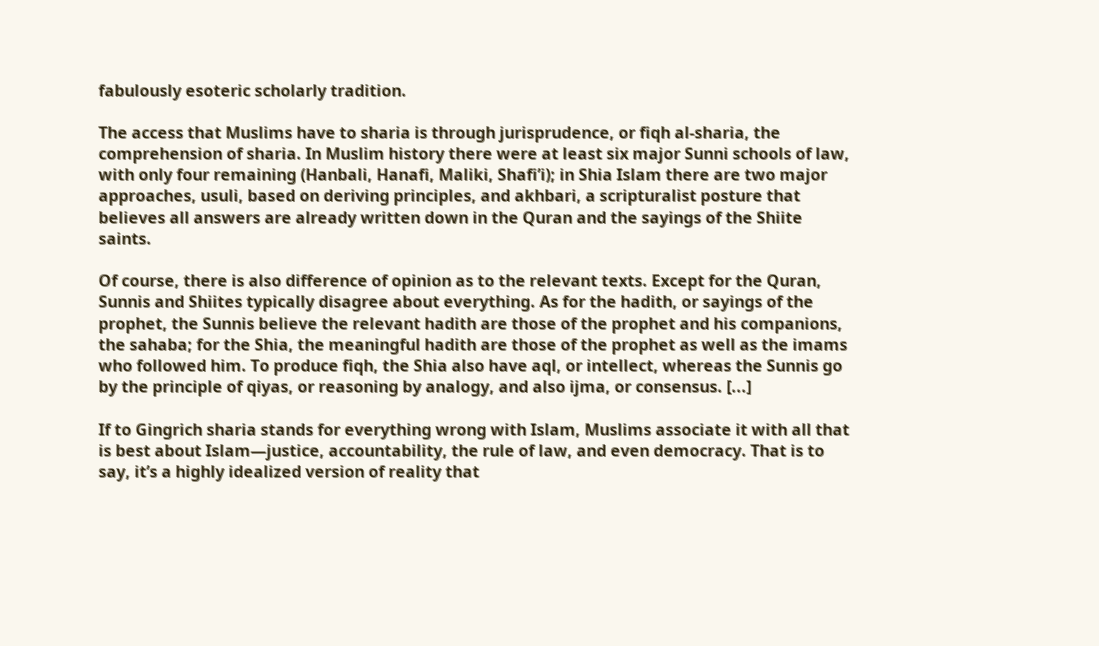fabulously esoteric scholarly tradition.

The access that Muslims have to sharia is through jurisprudence, or fiqh al-sharia, the comprehension of sharia. In Muslim history there were at least six major Sunni schools of law, with only four remaining (Hanbali, Hanafi, Maliki, Shafi’i); in Shia Islam there are two major approaches, usuli, based on deriving principles, and akhbari, a scripturalist posture that believes all answers are already written down in the Quran and the sayings of the Shiite saints.

Of course, there is also difference of opinion as to the relevant texts. Except for the Quran, Sunnis and Shiites typically disagree about everything. As for the hadith, or sayings of the prophet, the Sunnis believe the relevant hadith are those of the prophet and his companions, the sahaba; for the Shia, the meaningful hadith are those of the prophet as well as the imams who followed him. To produce fiqh, the Shia also have aql, or intellect, whereas the Sunnis go by the principle of qiyas, or reasoning by analogy, and also ijma, or consensus. [...]

If to Gingrich sharia stands for everything wrong with Islam, Muslims associate it with all that is best about Islam—justice, accountability, the rule of law, and even democracy. That is to say, it’s a highly idealized version of reality that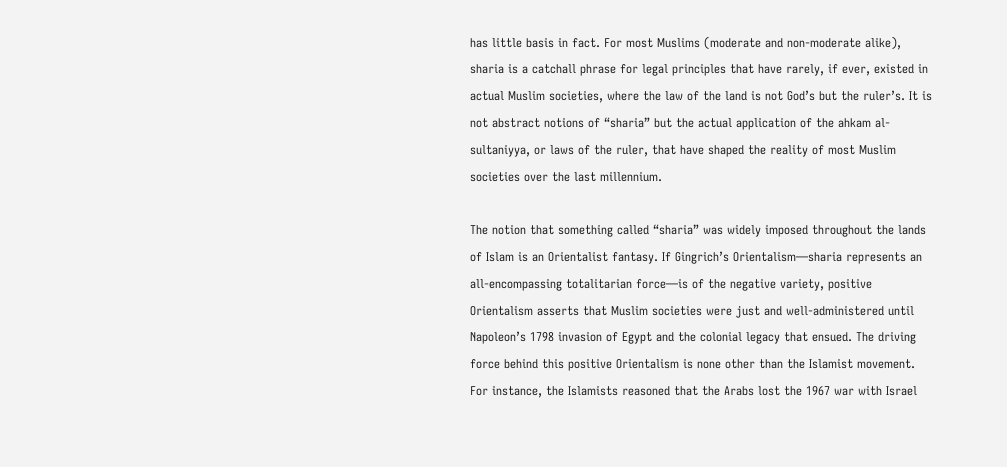has little basis in fact. For most Muslims (moderate and non-moderate alike), sharia is a catchall phrase for legal principles that have rarely, if ever, existed in actual Muslim societies, where the law of the land is not God’s but the ruler’s. It is not abstract notions of “sharia” but the actual application of the ahkam al-sultaniyya, or laws of the ruler, that have shaped the reality of most Muslim societies over the last millennium.

The notion that something called “sharia” was widely imposed throughout the lands of Islam is an Orientalist fantasy. If Gingrich’s Orientalism—sharia represents an all-encompassing totalitarian force—is of the negative variety, positive Orientalism asserts that Muslim societies were just and well-administered until Napoleon’s 1798 invasion of Egypt and the colonial legacy that ensued. The driving force behind this positive Orientalism is none other than the Islamist movement. For instance, the Islamists reasoned that the Arabs lost the 1967 war with Israel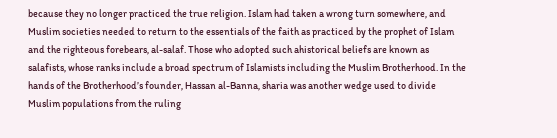because they no longer practiced the true religion. Islam had taken a wrong turn somewhere, and Muslim societies needed to return to the essentials of the faith as practiced by the prophet of Islam and the righteous forebears, al-salaf. Those who adopted such ahistorical beliefs are known as salafists, whose ranks include a broad spectrum of Islamists including the Muslim Brotherhood. In the hands of the Brotherhood’s founder, Hassan al-Banna, sharia was another wedge used to divide Muslim populations from the ruling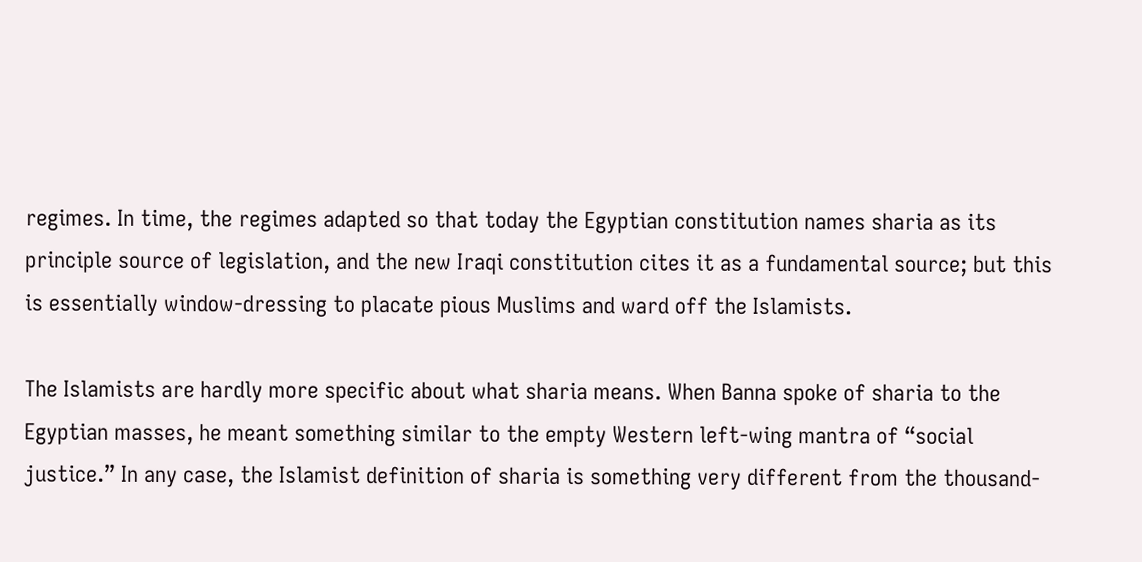regimes. In time, the regimes adapted so that today the Egyptian constitution names sharia as its principle source of legislation, and the new Iraqi constitution cites it as a fundamental source; but this is essentially window-dressing to placate pious Muslims and ward off the Islamists.

The Islamists are hardly more specific about what sharia means. When Banna spoke of sharia to the Egyptian masses, he meant something similar to the empty Western left-wing mantra of “social justice.” In any case, the Islamist definition of sharia is something very different from the thousand-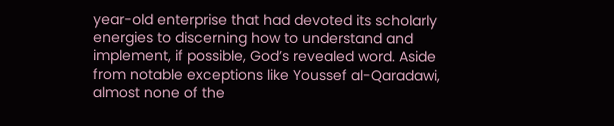year-old enterprise that had devoted its scholarly energies to discerning how to understand and implement, if possible, God’s revealed word. Aside from notable exceptions like Youssef al-Qaradawi, almost none of the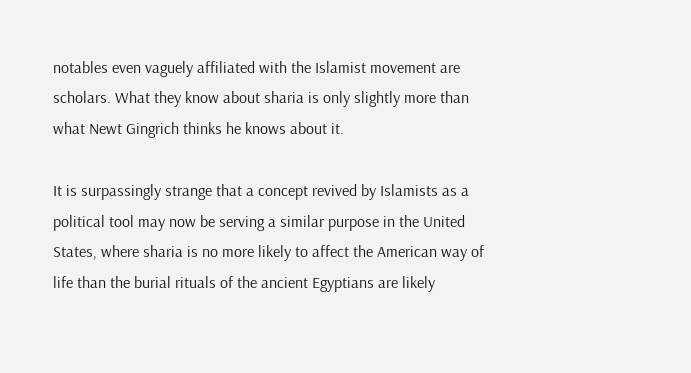notables even vaguely affiliated with the Islamist movement are scholars. What they know about sharia is only slightly more than what Newt Gingrich thinks he knows about it.

It is surpassingly strange that a concept revived by Islamists as a political tool may now be serving a similar purpose in the United States, where sharia is no more likely to affect the American way of life than the burial rituals of the ancient Egyptians are likely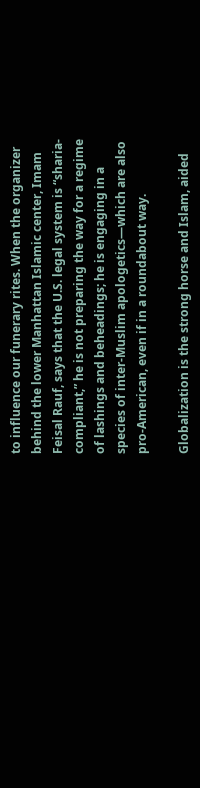to influence our funerary rites. When the organizer behind the lower Manhattan Islamic center, Imam Feisal Rauf, says that the U.S. legal system is “sharia-compliant,” he is not preparing the way for a regime of lashings and beheadings; he is engaging in a species of inter-Muslim apologetics—which are also pro-American, even if in a roundabout way.

Globalization is the strong horse and Islam, aided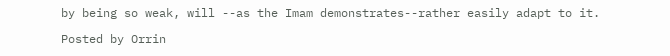by being so weak, will --as the Imam demonstrates--rather easily adapt to it.

Posted by Orrin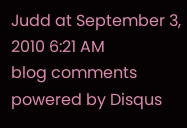Judd at September 3, 2010 6:21 AM
blog comments powered by Disqus